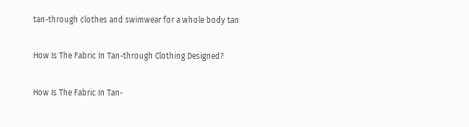tan-through clothes and swimwear for a whole body tan

How Is The Fabric In Tan-through Clothing Designed?

How Is The Fabric In Tan-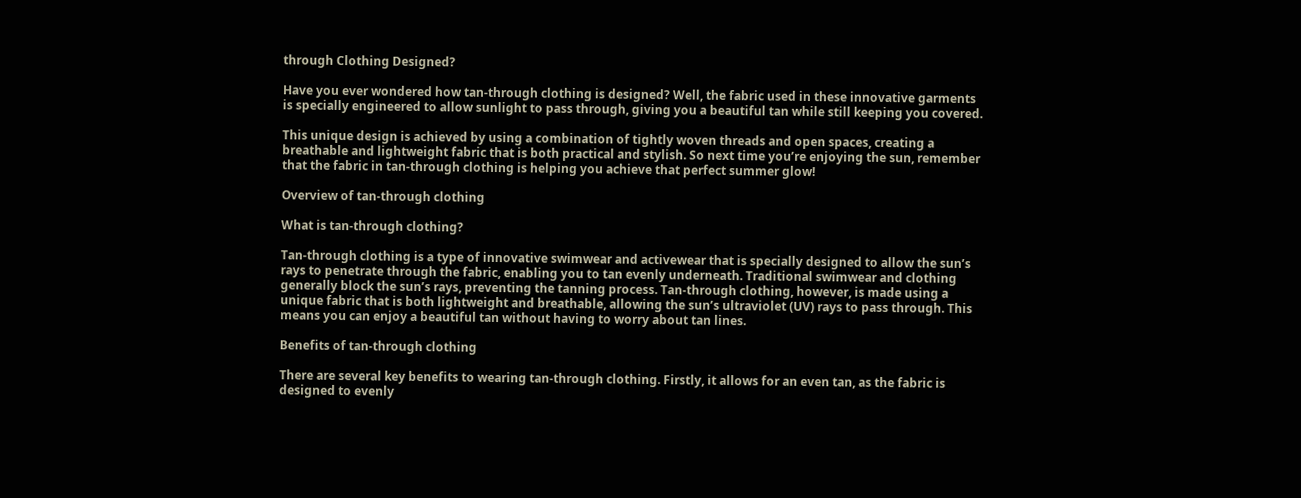through Clothing Designed?

Have you ever wondered how tan-through clothing is designed? Well, the fabric used in these innovative garments is specially engineered to allow sunlight to pass through, giving you a beautiful tan while still keeping you covered.

This unique design is achieved by using a combination of tightly woven threads and open spaces, creating a breathable and lightweight fabric that is both practical and stylish. So next time you’re enjoying the sun, remember that the fabric in tan-through clothing is helping you achieve that perfect summer glow!

Overview of tan-through clothing

What is tan-through clothing?

Tan-through clothing is a type of innovative swimwear and activewear that is specially designed to allow the sun’s rays to penetrate through the fabric, enabling you to tan evenly underneath. Traditional swimwear and clothing generally block the sun’s rays, preventing the tanning process. Tan-through clothing, however, is made using a unique fabric that is both lightweight and breathable, allowing the sun’s ultraviolet (UV) rays to pass through. This means you can enjoy a beautiful tan without having to worry about tan lines.

Benefits of tan-through clothing

There are several key benefits to wearing tan-through clothing. Firstly, it allows for an even tan, as the fabric is designed to evenly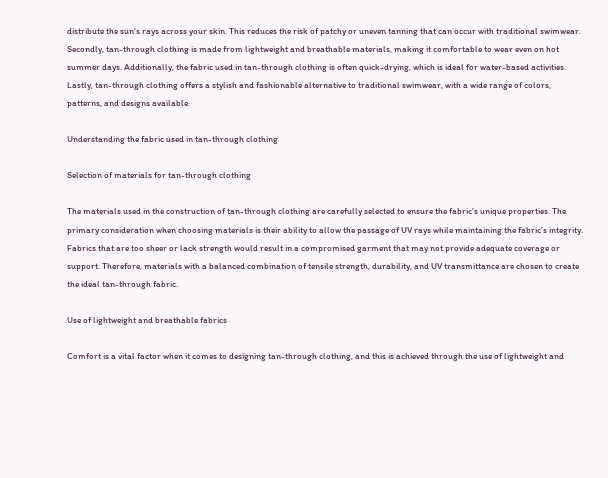distribute the sun’s rays across your skin. This reduces the risk of patchy or uneven tanning that can occur with traditional swimwear. Secondly, tan-through clothing is made from lightweight and breathable materials, making it comfortable to wear even on hot summer days. Additionally, the fabric used in tan-through clothing is often quick-drying, which is ideal for water-based activities. Lastly, tan-through clothing offers a stylish and fashionable alternative to traditional swimwear, with a wide range of colors, patterns, and designs available.

Understanding the fabric used in tan-through clothing

Selection of materials for tan-through clothing

The materials used in the construction of tan-through clothing are carefully selected to ensure the fabric’s unique properties. The primary consideration when choosing materials is their ability to allow the passage of UV rays while maintaining the fabric’s integrity. Fabrics that are too sheer or lack strength would result in a compromised garment that may not provide adequate coverage or support. Therefore, materials with a balanced combination of tensile strength, durability, and UV transmittance are chosen to create the ideal tan-through fabric.

Use of lightweight and breathable fabrics

Comfort is a vital factor when it comes to designing tan-through clothing, and this is achieved through the use of lightweight and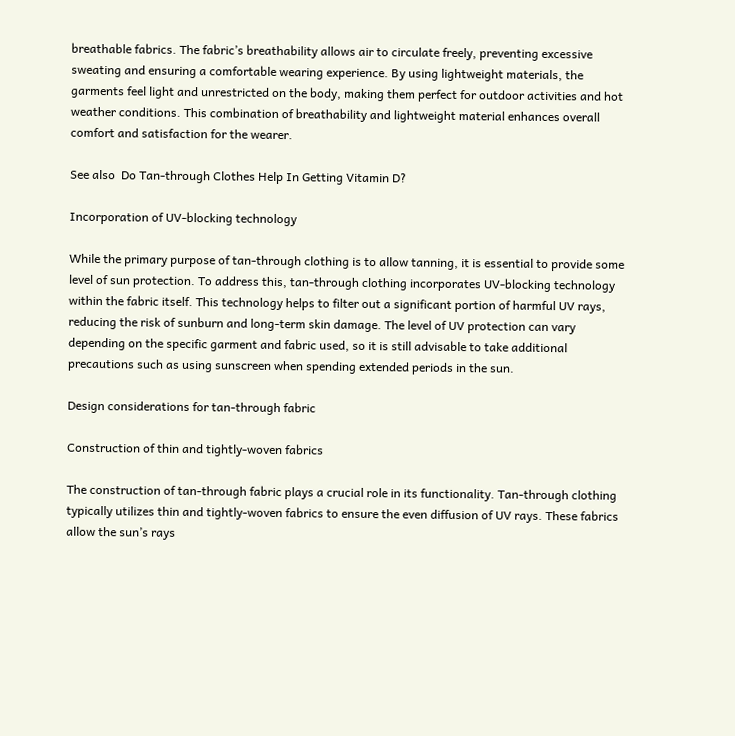breathable fabrics. The fabric’s breathability allows air to circulate freely, preventing excessive sweating and ensuring a comfortable wearing experience. By using lightweight materials, the garments feel light and unrestricted on the body, making them perfect for outdoor activities and hot weather conditions. This combination of breathability and lightweight material enhances overall comfort and satisfaction for the wearer.

See also  Do Tan-through Clothes Help In Getting Vitamin D?

Incorporation of UV-blocking technology

While the primary purpose of tan-through clothing is to allow tanning, it is essential to provide some level of sun protection. To address this, tan-through clothing incorporates UV-blocking technology within the fabric itself. This technology helps to filter out a significant portion of harmful UV rays, reducing the risk of sunburn and long-term skin damage. The level of UV protection can vary depending on the specific garment and fabric used, so it is still advisable to take additional precautions such as using sunscreen when spending extended periods in the sun.

Design considerations for tan-through fabric

Construction of thin and tightly-woven fabrics

The construction of tan-through fabric plays a crucial role in its functionality. Tan-through clothing typically utilizes thin and tightly-woven fabrics to ensure the even diffusion of UV rays. These fabrics allow the sun’s rays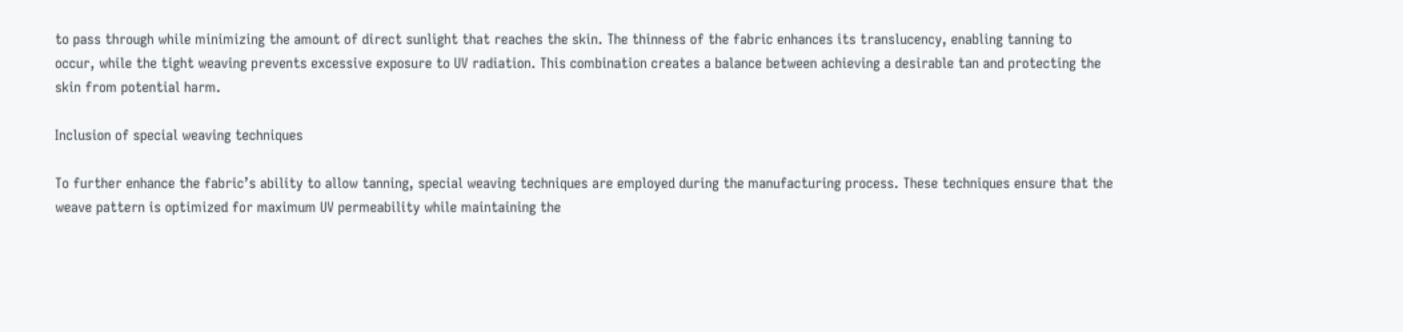to pass through while minimizing the amount of direct sunlight that reaches the skin. The thinness of the fabric enhances its translucency, enabling tanning to occur, while the tight weaving prevents excessive exposure to UV radiation. This combination creates a balance between achieving a desirable tan and protecting the skin from potential harm.

Inclusion of special weaving techniques

To further enhance the fabric’s ability to allow tanning, special weaving techniques are employed during the manufacturing process. These techniques ensure that the weave pattern is optimized for maximum UV permeability while maintaining the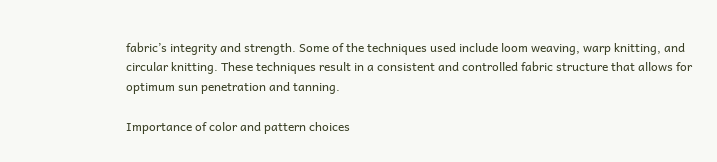fabric’s integrity and strength. Some of the techniques used include loom weaving, warp knitting, and circular knitting. These techniques result in a consistent and controlled fabric structure that allows for optimum sun penetration and tanning.

Importance of color and pattern choices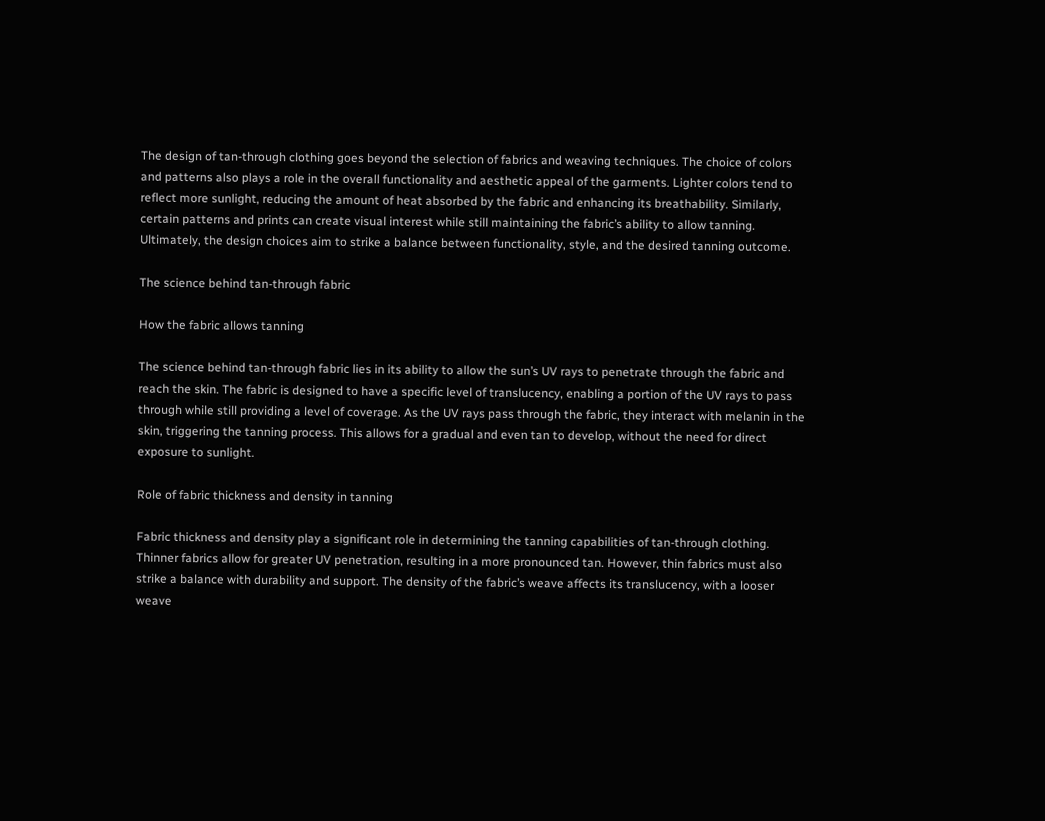The design of tan-through clothing goes beyond the selection of fabrics and weaving techniques. The choice of colors and patterns also plays a role in the overall functionality and aesthetic appeal of the garments. Lighter colors tend to reflect more sunlight, reducing the amount of heat absorbed by the fabric and enhancing its breathability. Similarly, certain patterns and prints can create visual interest while still maintaining the fabric’s ability to allow tanning. Ultimately, the design choices aim to strike a balance between functionality, style, and the desired tanning outcome.

The science behind tan-through fabric

How the fabric allows tanning

The science behind tan-through fabric lies in its ability to allow the sun’s UV rays to penetrate through the fabric and reach the skin. The fabric is designed to have a specific level of translucency, enabling a portion of the UV rays to pass through while still providing a level of coverage. As the UV rays pass through the fabric, they interact with melanin in the skin, triggering the tanning process. This allows for a gradual and even tan to develop, without the need for direct exposure to sunlight.

Role of fabric thickness and density in tanning

Fabric thickness and density play a significant role in determining the tanning capabilities of tan-through clothing. Thinner fabrics allow for greater UV penetration, resulting in a more pronounced tan. However, thin fabrics must also strike a balance with durability and support. The density of the fabric’s weave affects its translucency, with a looser weave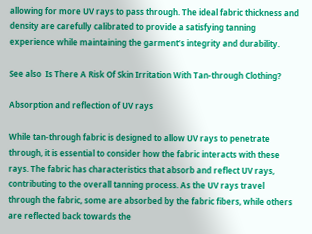allowing for more UV rays to pass through. The ideal fabric thickness and density are carefully calibrated to provide a satisfying tanning experience while maintaining the garment’s integrity and durability.

See also  Is There A Risk Of Skin Irritation With Tan-through Clothing?

Absorption and reflection of UV rays

While tan-through fabric is designed to allow UV rays to penetrate through, it is essential to consider how the fabric interacts with these rays. The fabric has characteristics that absorb and reflect UV rays, contributing to the overall tanning process. As the UV rays travel through the fabric, some are absorbed by the fabric fibers, while others are reflected back towards the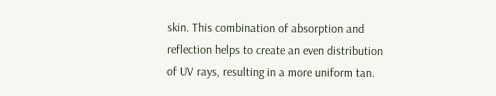skin. This combination of absorption and reflection helps to create an even distribution of UV rays, resulting in a more uniform tan.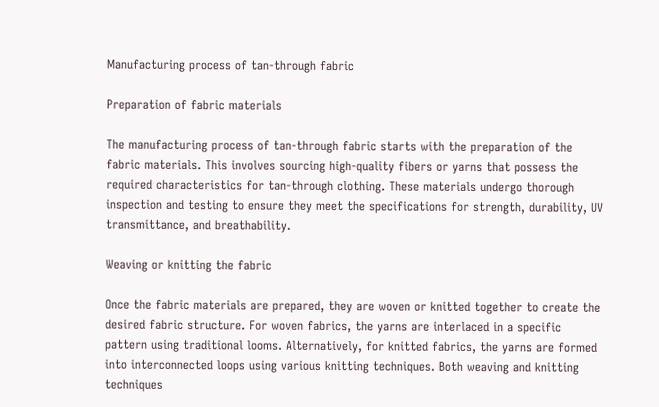Manufacturing process of tan-through fabric

Preparation of fabric materials

The manufacturing process of tan-through fabric starts with the preparation of the fabric materials. This involves sourcing high-quality fibers or yarns that possess the required characteristics for tan-through clothing. These materials undergo thorough inspection and testing to ensure they meet the specifications for strength, durability, UV transmittance, and breathability.

Weaving or knitting the fabric

Once the fabric materials are prepared, they are woven or knitted together to create the desired fabric structure. For woven fabrics, the yarns are interlaced in a specific pattern using traditional looms. Alternatively, for knitted fabrics, the yarns are formed into interconnected loops using various knitting techniques. Both weaving and knitting techniques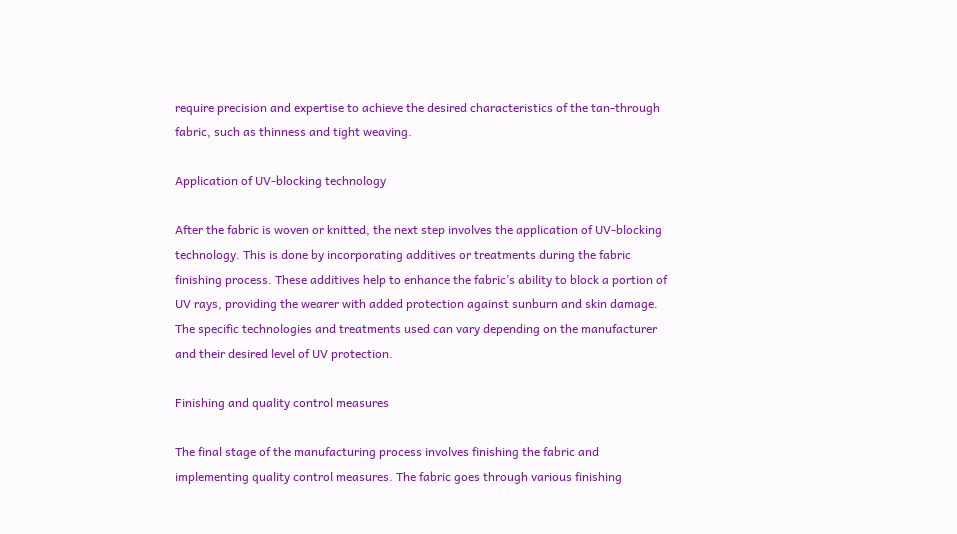require precision and expertise to achieve the desired characteristics of the tan-through fabric, such as thinness and tight weaving.

Application of UV-blocking technology

After the fabric is woven or knitted, the next step involves the application of UV-blocking technology. This is done by incorporating additives or treatments during the fabric finishing process. These additives help to enhance the fabric’s ability to block a portion of UV rays, providing the wearer with added protection against sunburn and skin damage. The specific technologies and treatments used can vary depending on the manufacturer and their desired level of UV protection.

Finishing and quality control measures

The final stage of the manufacturing process involves finishing the fabric and implementing quality control measures. The fabric goes through various finishing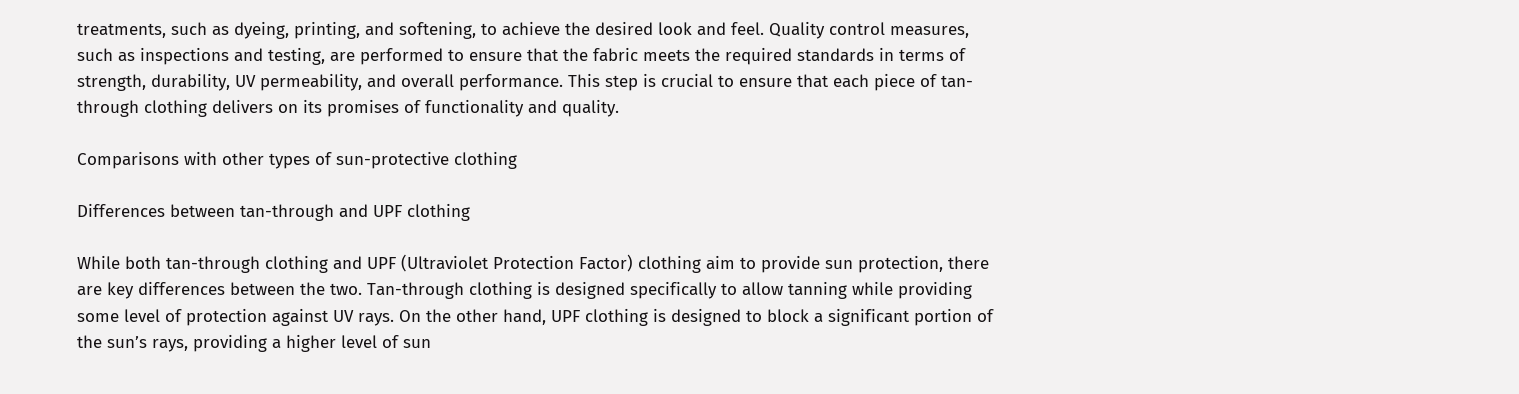treatments, such as dyeing, printing, and softening, to achieve the desired look and feel. Quality control measures, such as inspections and testing, are performed to ensure that the fabric meets the required standards in terms of strength, durability, UV permeability, and overall performance. This step is crucial to ensure that each piece of tan-through clothing delivers on its promises of functionality and quality.

Comparisons with other types of sun-protective clothing

Differences between tan-through and UPF clothing

While both tan-through clothing and UPF (Ultraviolet Protection Factor) clothing aim to provide sun protection, there are key differences between the two. Tan-through clothing is designed specifically to allow tanning while providing some level of protection against UV rays. On the other hand, UPF clothing is designed to block a significant portion of the sun’s rays, providing a higher level of sun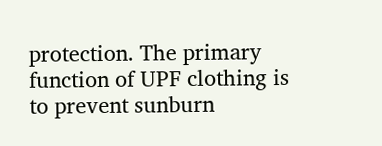protection. The primary function of UPF clothing is to prevent sunburn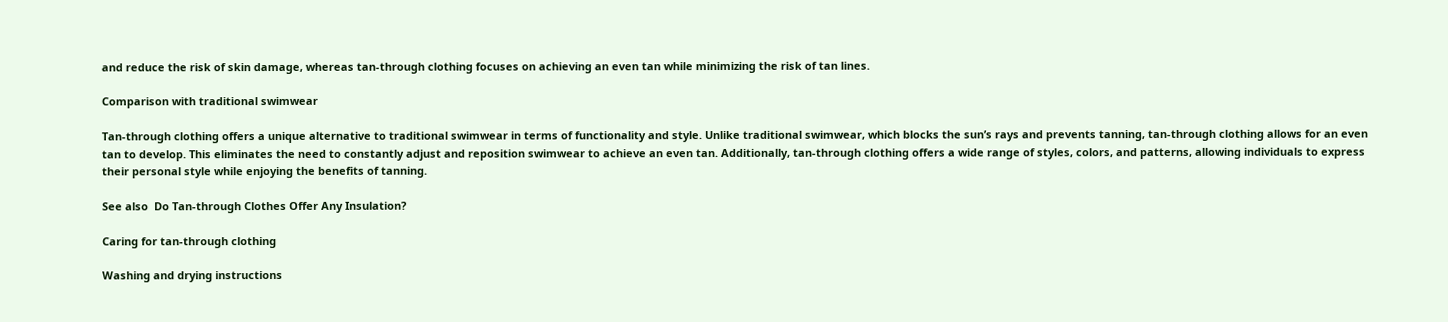and reduce the risk of skin damage, whereas tan-through clothing focuses on achieving an even tan while minimizing the risk of tan lines.

Comparison with traditional swimwear

Tan-through clothing offers a unique alternative to traditional swimwear in terms of functionality and style. Unlike traditional swimwear, which blocks the sun’s rays and prevents tanning, tan-through clothing allows for an even tan to develop. This eliminates the need to constantly adjust and reposition swimwear to achieve an even tan. Additionally, tan-through clothing offers a wide range of styles, colors, and patterns, allowing individuals to express their personal style while enjoying the benefits of tanning.

See also  Do Tan-through Clothes Offer Any Insulation?

Caring for tan-through clothing

Washing and drying instructions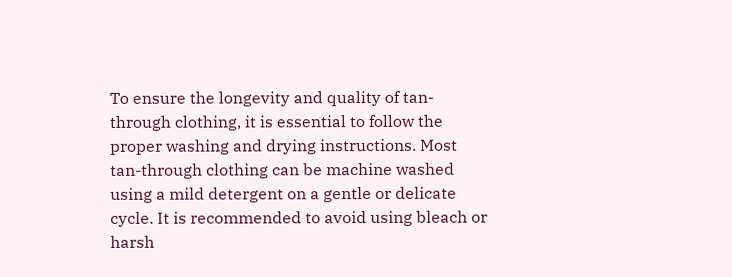To ensure the longevity and quality of tan-through clothing, it is essential to follow the proper washing and drying instructions. Most tan-through clothing can be machine washed using a mild detergent on a gentle or delicate cycle. It is recommended to avoid using bleach or harsh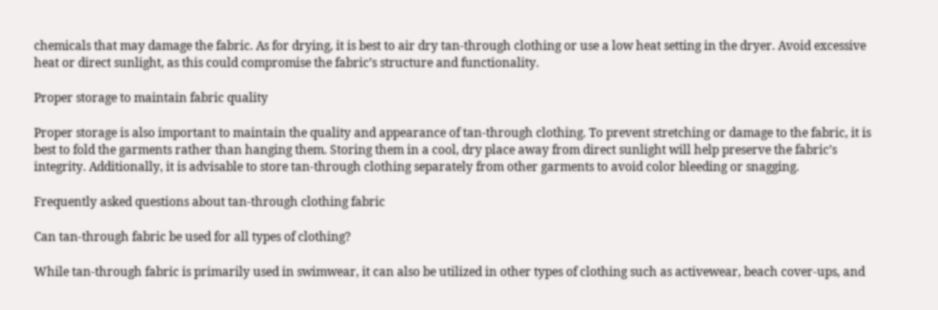chemicals that may damage the fabric. As for drying, it is best to air dry tan-through clothing or use a low heat setting in the dryer. Avoid excessive heat or direct sunlight, as this could compromise the fabric’s structure and functionality.

Proper storage to maintain fabric quality

Proper storage is also important to maintain the quality and appearance of tan-through clothing. To prevent stretching or damage to the fabric, it is best to fold the garments rather than hanging them. Storing them in a cool, dry place away from direct sunlight will help preserve the fabric’s integrity. Additionally, it is advisable to store tan-through clothing separately from other garments to avoid color bleeding or snagging.

Frequently asked questions about tan-through clothing fabric

Can tan-through fabric be used for all types of clothing?

While tan-through fabric is primarily used in swimwear, it can also be utilized in other types of clothing such as activewear, beach cover-ups, and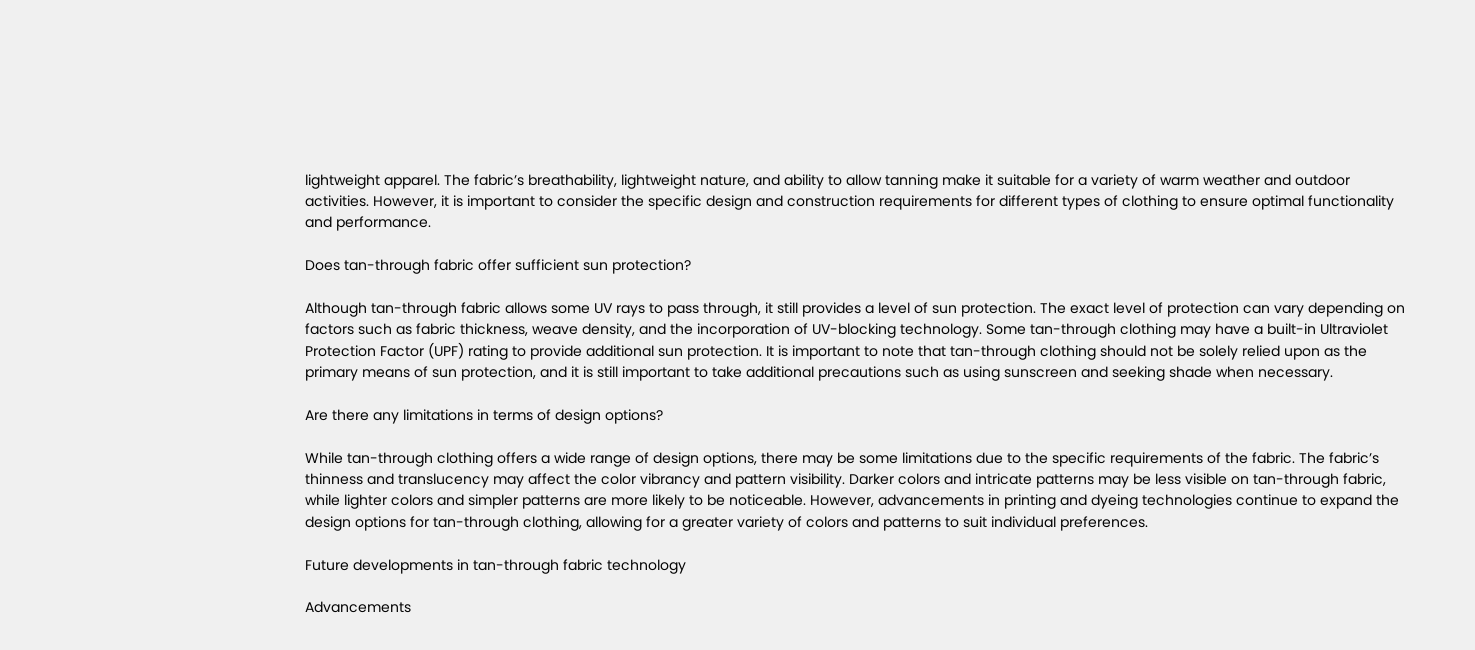lightweight apparel. The fabric’s breathability, lightweight nature, and ability to allow tanning make it suitable for a variety of warm weather and outdoor activities. However, it is important to consider the specific design and construction requirements for different types of clothing to ensure optimal functionality and performance.

Does tan-through fabric offer sufficient sun protection?

Although tan-through fabric allows some UV rays to pass through, it still provides a level of sun protection. The exact level of protection can vary depending on factors such as fabric thickness, weave density, and the incorporation of UV-blocking technology. Some tan-through clothing may have a built-in Ultraviolet Protection Factor (UPF) rating to provide additional sun protection. It is important to note that tan-through clothing should not be solely relied upon as the primary means of sun protection, and it is still important to take additional precautions such as using sunscreen and seeking shade when necessary.

Are there any limitations in terms of design options?

While tan-through clothing offers a wide range of design options, there may be some limitations due to the specific requirements of the fabric. The fabric’s thinness and translucency may affect the color vibrancy and pattern visibility. Darker colors and intricate patterns may be less visible on tan-through fabric, while lighter colors and simpler patterns are more likely to be noticeable. However, advancements in printing and dyeing technologies continue to expand the design options for tan-through clothing, allowing for a greater variety of colors and patterns to suit individual preferences.

Future developments in tan-through fabric technology

Advancements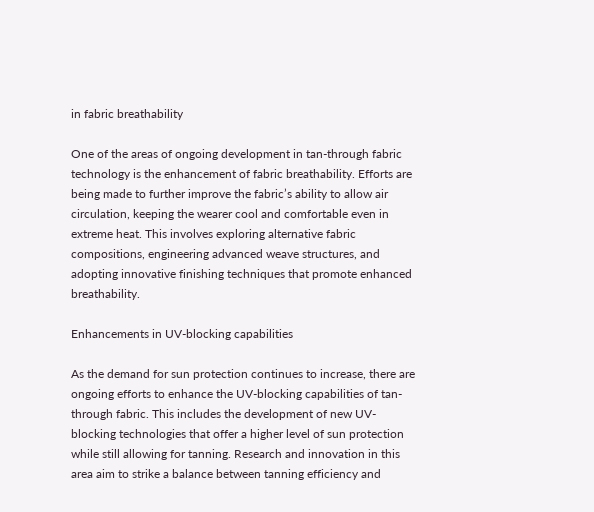in fabric breathability

One of the areas of ongoing development in tan-through fabric technology is the enhancement of fabric breathability. Efforts are being made to further improve the fabric’s ability to allow air circulation, keeping the wearer cool and comfortable even in extreme heat. This involves exploring alternative fabric compositions, engineering advanced weave structures, and adopting innovative finishing techniques that promote enhanced breathability.

Enhancements in UV-blocking capabilities

As the demand for sun protection continues to increase, there are ongoing efforts to enhance the UV-blocking capabilities of tan-through fabric. This includes the development of new UV-blocking technologies that offer a higher level of sun protection while still allowing for tanning. Research and innovation in this area aim to strike a balance between tanning efficiency and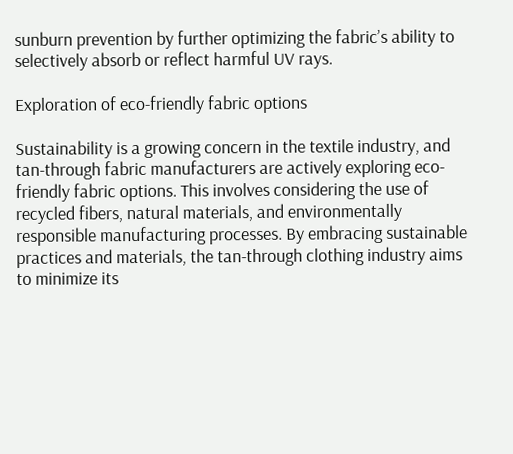sunburn prevention by further optimizing the fabric’s ability to selectively absorb or reflect harmful UV rays.

Exploration of eco-friendly fabric options

Sustainability is a growing concern in the textile industry, and tan-through fabric manufacturers are actively exploring eco-friendly fabric options. This involves considering the use of recycled fibers, natural materials, and environmentally responsible manufacturing processes. By embracing sustainable practices and materials, the tan-through clothing industry aims to minimize its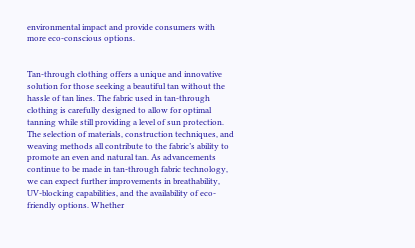environmental impact and provide consumers with more eco-conscious options.


Tan-through clothing offers a unique and innovative solution for those seeking a beautiful tan without the hassle of tan lines. The fabric used in tan-through clothing is carefully designed to allow for optimal tanning while still providing a level of sun protection. The selection of materials, construction techniques, and weaving methods all contribute to the fabric’s ability to promote an even and natural tan. As advancements continue to be made in tan-through fabric technology, we can expect further improvements in breathability, UV-blocking capabilities, and the availability of eco-friendly options. Whether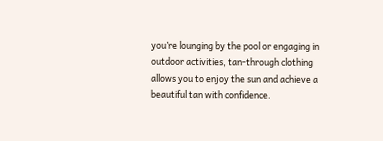you’re lounging by the pool or engaging in outdoor activities, tan-through clothing allows you to enjoy the sun and achieve a beautiful tan with confidence.